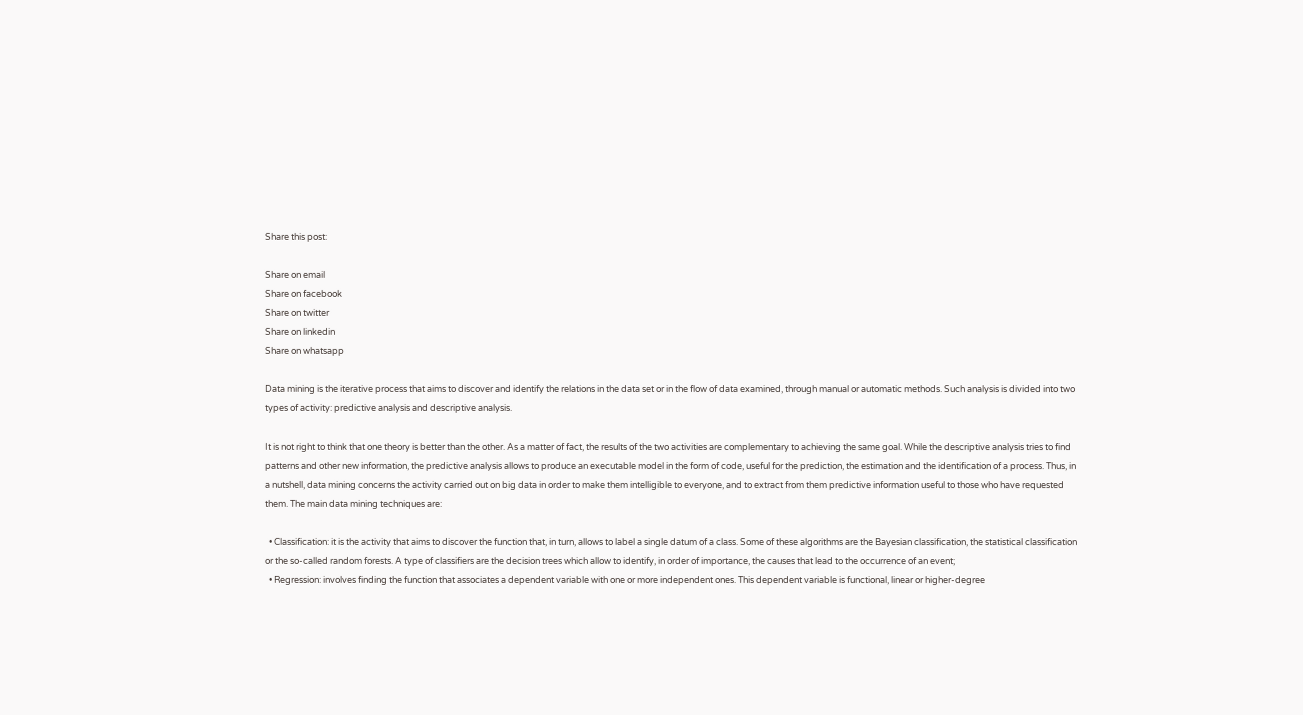Share this post:

Share on email
Share on facebook
Share on twitter
Share on linkedin
Share on whatsapp

Data mining is the iterative process that aims to discover and identify the relations in the data set or in the flow of data examined, through manual or automatic methods. Such analysis is divided into two types of activity: predictive analysis and descriptive analysis.

It is not right to think that one theory is better than the other. As a matter of fact, the results of the two activities are complementary to achieving the same goal. While the descriptive analysis tries to find patterns and other new information, the predictive analysis allows to produce an executable model in the form of code, useful for the prediction, the estimation and the identification of a process. Thus, in a nutshell, data mining concerns the activity carried out on big data in order to make them intelligible to everyone, and to extract from them predictive information useful to those who have requested them. The main data mining techniques are:

  • Classification: it is the activity that aims to discover the function that, in turn, allows to label a single datum of a class. Some of these algorithms are the Bayesian classification, the statistical classification or the so-called random forests. A type of classifiers are the decision trees which allow to identify, in order of importance, the causes that lead to the occurrence of an event;
  • Regression: involves finding the function that associates a dependent variable with one or more independent ones. This dependent variable is functional, linear or higher-degree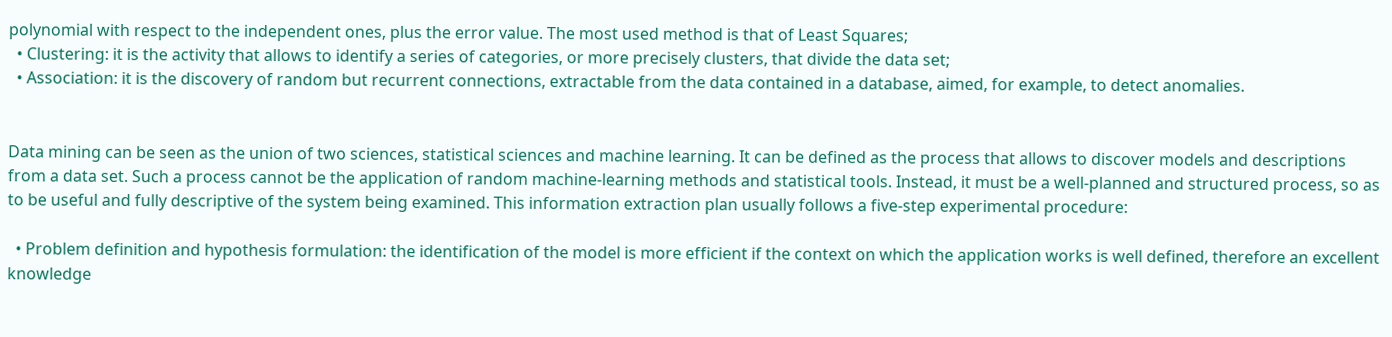polynomial with respect to the independent ones, plus the error value. The most used method is that of Least Squares;
  • Clustering: it is the activity that allows to identify a series of categories, or more precisely clusters, that divide the data set;
  • Association: it is the discovery of random but recurrent connections, extractable from the data contained in a database, aimed, for example, to detect anomalies.


Data mining can be seen as the union of two sciences, statistical sciences and machine learning. It can be defined as the process that allows to discover models and descriptions from a data set. Such a process cannot be the application of random machine-learning methods and statistical tools. Instead, it must be a well-planned and structured process, so as to be useful and fully descriptive of the system being examined. This information extraction plan usually follows a five-step experimental procedure:

  • Problem definition and hypothesis formulation: the identification of the model is more efficient if the context on which the application works is well defined, therefore an excellent knowledge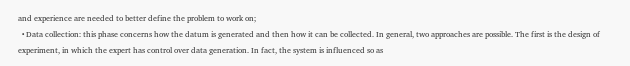and experience are needed to better define the problem to work on;
  • Data collection: this phase concerns how the datum is generated and then how it can be collected. In general, two approaches are possible. The first is the design of experiment, in which the expert has control over data generation. In fact, the system is influenced so as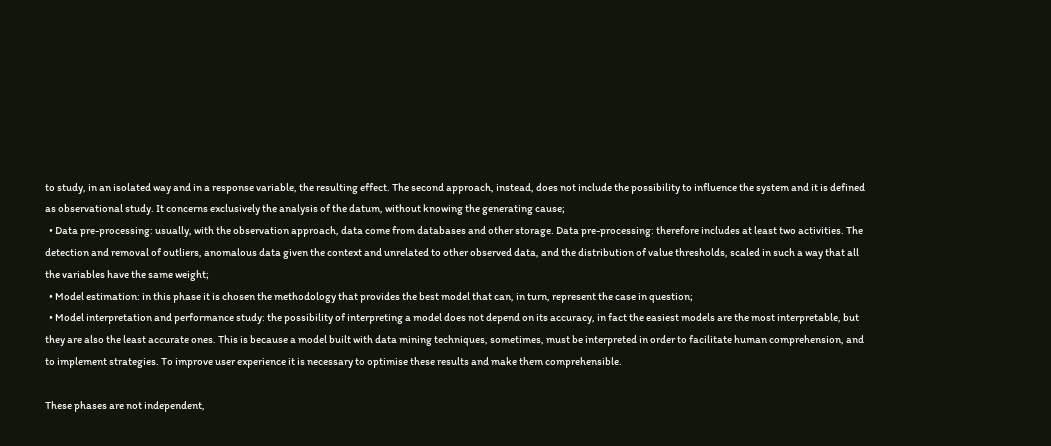to study, in an isolated way and in a response variable, the resulting effect. The second approach, instead, does not include the possibility to influence the system and it is defined as observational study. It concerns exclusively the analysis of the datum, without knowing the generating cause;
  • Data pre-processing: usually, with the observation approach, data come from databases and other storage. Data pre-processing: therefore includes at least two activities. The detection and removal of outliers, anomalous data given the context and unrelated to other observed data, and the distribution of value thresholds, scaled in such a way that all the variables have the same weight;
  • Model estimation: in this phase it is chosen the methodology that provides the best model that can, in turn, represent the case in question;
  • Model interpretation and performance study: the possibility of interpreting a model does not depend on its accuracy, in fact the easiest models are the most interpretable, but they are also the least accurate ones. This is because a model built with data mining techniques, sometimes, must be interpreted in order to facilitate human comprehension, and to implement strategies. To improve user experience it is necessary to optimise these results and make them comprehensible.

These phases are not independent,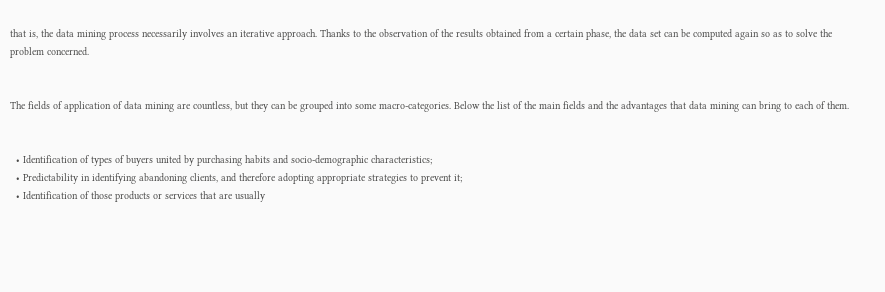that is, the data mining process necessarily involves an iterative approach. Thanks to the observation of the results obtained from a certain phase, the data set can be computed again so as to solve the problem concerned.


The fields of application of data mining are countless, but they can be grouped into some macro-categories. Below the list of the main fields and the advantages that data mining can bring to each of them.


  • Identification of types of buyers united by purchasing habits and socio-demographic characteristics;
  • Predictability in identifying abandoning clients, and therefore adopting appropriate strategies to prevent it;
  • Identification of those products or services that are usually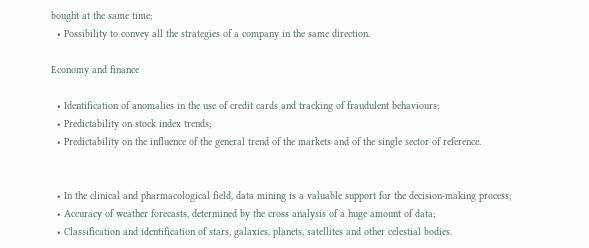bought at the same time;
  • Possibility to convey all the strategies of a company in the same direction.

Economy and finance

  • Identification of anomalies in the use of credit cards and tracking of fraudulent behaviours;
  • Predictability on stock index trends;
  • Predictability on the influence of the general trend of the markets and of the single sector of reference.


  • In the clinical and pharmacological field, data mining is a valuable support for the decision-making process;
  • Accuracy of weather forecasts, determined by the cross analysis of a huge amount of data;
  • Classification and identification of stars, galaxies, planets, satellites and other celestial bodies.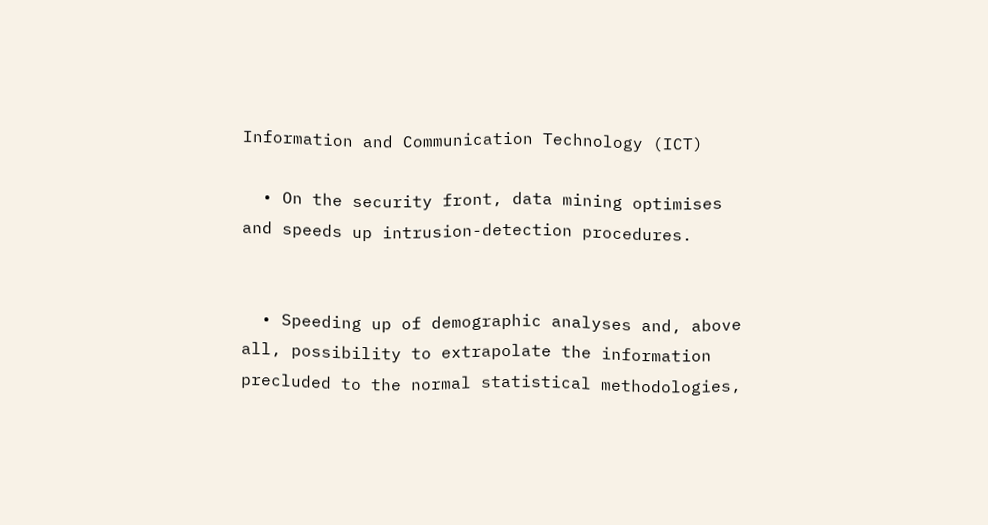Information and Communication Technology (ICT)

  • On the security front, data mining optimises and speeds up intrusion-detection procedures.


  • Speeding up of demographic analyses and, above all, possibility to extrapolate the information precluded to the normal statistical methodologies,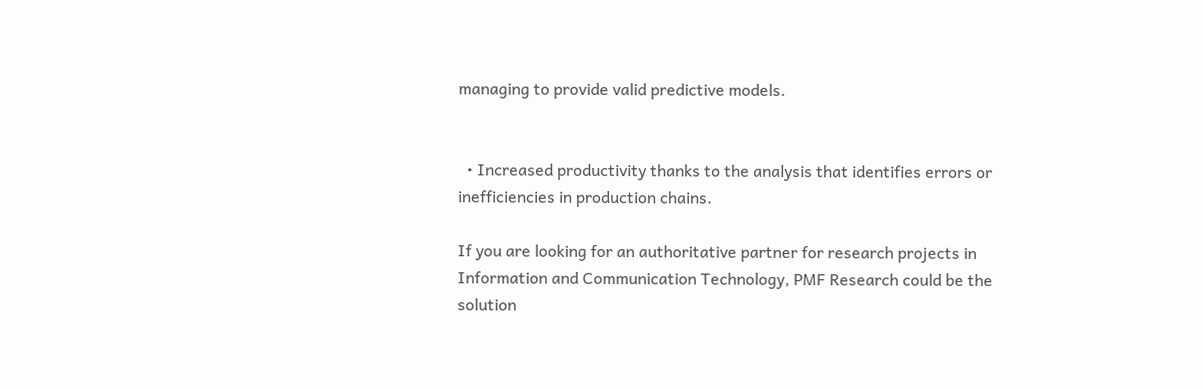managing to provide valid predictive models.


  • Increased productivity thanks to the analysis that identifies errors or inefficiencies in production chains.

If you are looking for an authoritative partner for research projects in Information and Communication Technology, PMF Research could be the solution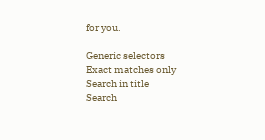for you.

Generic selectors
Exact matches only
Search in title
Search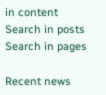in content
Search in posts
Search in pages

Recent news